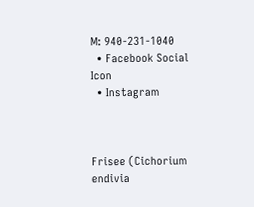M: 940-231-1040
  • Facebook Social Icon
  • Instagram



Frisee (Cichorium endivia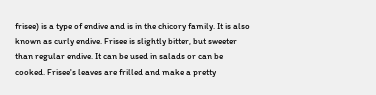frisee) is a type of endive and is in the chicory family. It is also known as curly endive. Frisee is slightly bitter, but sweeter than regular endive. It can be used in salads or can be cooked. Frisee's leaves are frilled and make a pretty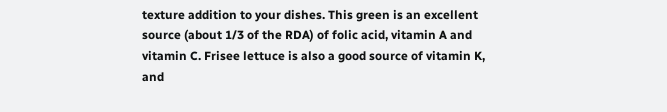texture addition to your dishes. This green is an excellent source (about 1/3 of the RDA) of folic acid, vitamin A and vitamin C. Frisee lettuce is also a good source of vitamin K, and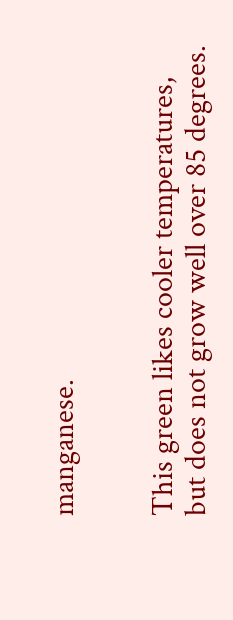manganese.


This green likes cooler temperatures, but does not grow well over 85 degrees.